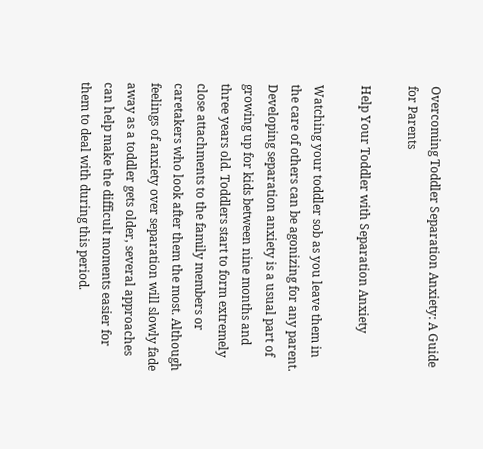Overcoming Toddler Separation Anxiety: A Guide for Parents

Help Your Toddler with Separation Anxiety

Watching your toddler sob as you leave them in the care of others can be agonizing for any parent. Developing separation anxiety is a usual part of growing up for kids between nine months and three years old. Toddlers start to form extremely close attachments to the family members or caretakers who look after them the most. Although feelings of anxiety over separation will slowly fade away as a toddler gets older, several approaches can help make the difficult moments easier for them to deal with during this period.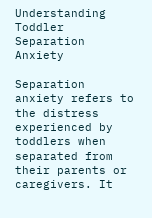Understanding Toddler Separation Anxiety

Separation anxiety refers to the distress experienced by toddlers when separated from their parents or caregivers. It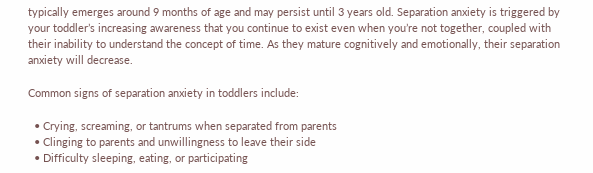typically emerges around 9 months of age and may persist until 3 years old. Separation anxiety is triggered by your toddler’s increasing awareness that you continue to exist even when you’re not together, coupled with their inability to understand the concept of time. As they mature cognitively and emotionally, their separation anxiety will decrease.

Common signs of separation anxiety in toddlers include:

  • Crying, screaming, or tantrums when separated from parents
  • Clinging to parents and unwillingness to leave their side
  • Difficulty sleeping, eating, or participating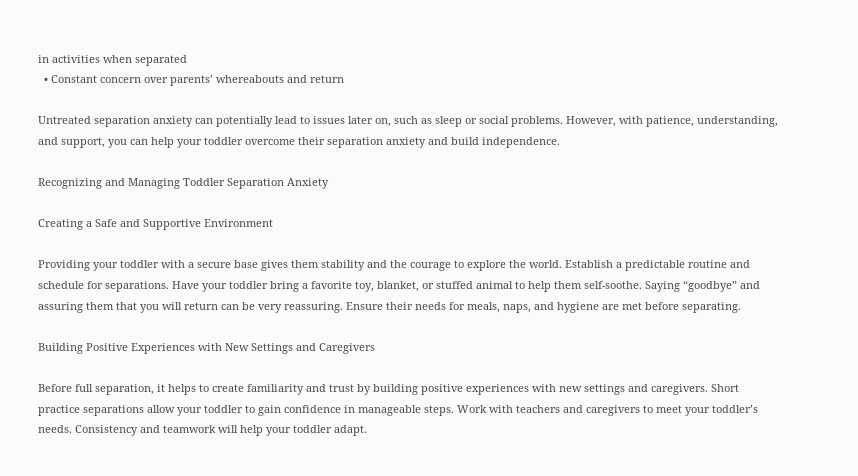in activities when separated
  • Constant concern over parents’ whereabouts and return

Untreated separation anxiety can potentially lead to issues later on, such as sleep or social problems. However, with patience, understanding, and support, you can help your toddler overcome their separation anxiety and build independence.

Recognizing and Managing Toddler Separation Anxiety

Creating a Safe and Supportive Environment

Providing your toddler with a secure base gives them stability and the courage to explore the world. Establish a predictable routine and schedule for separations. Have your toddler bring a favorite toy, blanket, or stuffed animal to help them self-soothe. Saying “goodbye” and assuring them that you will return can be very reassuring. Ensure their needs for meals, naps, and hygiene are met before separating.

Building Positive Experiences with New Settings and Caregivers

Before full separation, it helps to create familiarity and trust by building positive experiences with new settings and caregivers. Short practice separations allow your toddler to gain confidence in manageable steps. Work with teachers and caregivers to meet your toddler’s needs. Consistency and teamwork will help your toddler adapt.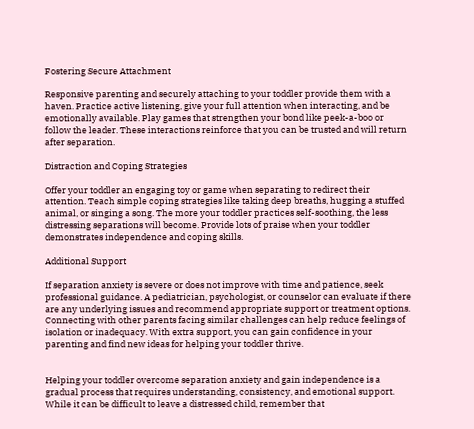Fostering Secure Attachment

Responsive parenting and securely attaching to your toddler provide them with a haven. Practice active listening, give your full attention when interacting, and be emotionally available. Play games that strengthen your bond like peek-a-boo or follow the leader. These interactions reinforce that you can be trusted and will return after separation.

Distraction and Coping Strategies

Offer your toddler an engaging toy or game when separating to redirect their attention. Teach simple coping strategies like taking deep breaths, hugging a stuffed animal, or singing a song. The more your toddler practices self-soothing, the less distressing separations will become. Provide lots of praise when your toddler demonstrates independence and coping skills.

Additional Support

If separation anxiety is severe or does not improve with time and patience, seek professional guidance. A pediatrician, psychologist, or counselor can evaluate if there are any underlying issues and recommend appropriate support or treatment options. Connecting with other parents facing similar challenges can help reduce feelings of isolation or inadequacy. With extra support, you can gain confidence in your parenting and find new ideas for helping your toddler thrive.


Helping your toddler overcome separation anxiety and gain independence is a gradual process that requires understanding, consistency, and emotional support. While it can be difficult to leave a distressed child, remember that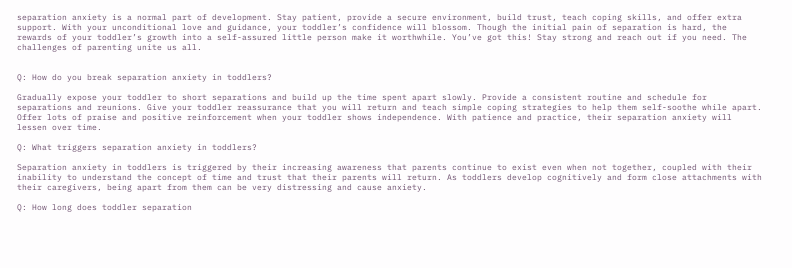separation anxiety is a normal part of development. Stay patient, provide a secure environment, build trust, teach coping skills, and offer extra support. With your unconditional love and guidance, your toddler’s confidence will blossom. Though the initial pain of separation is hard, the rewards of your toddler’s growth into a self-assured little person make it worthwhile. You’ve got this! Stay strong and reach out if you need. The challenges of parenting unite us all.


Q: How do you break separation anxiety in toddlers?

Gradually expose your toddler to short separations and build up the time spent apart slowly. Provide a consistent routine and schedule for separations and reunions. Give your toddler reassurance that you will return and teach simple coping strategies to help them self-soothe while apart. Offer lots of praise and positive reinforcement when your toddler shows independence. With patience and practice, their separation anxiety will lessen over time.

Q: What triggers separation anxiety in toddlers?

Separation anxiety in toddlers is triggered by their increasing awareness that parents continue to exist even when not together, coupled with their inability to understand the concept of time and trust that their parents will return. As toddlers develop cognitively and form close attachments with their caregivers, being apart from them can be very distressing and cause anxiety.

Q: How long does toddler separation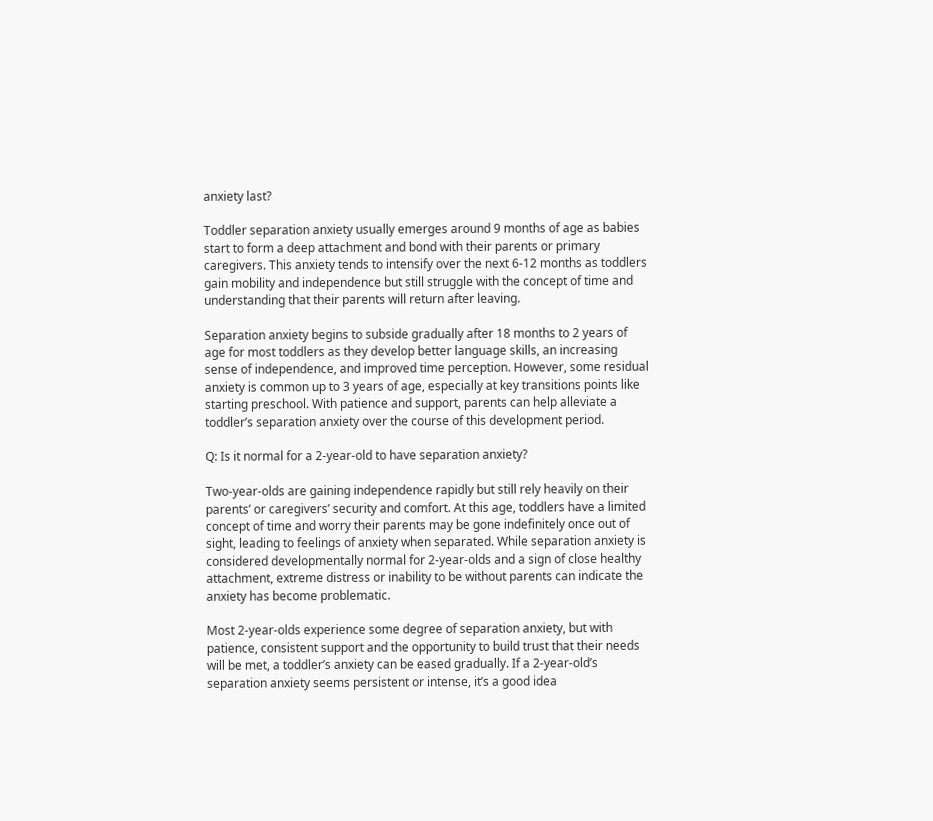anxiety last?

Toddler separation anxiety usually emerges around 9 months of age as babies start to form a deep attachment and bond with their parents or primary caregivers. This anxiety tends to intensify over the next 6-12 months as toddlers gain mobility and independence but still struggle with the concept of time and understanding that their parents will return after leaving.

Separation anxiety begins to subside gradually after 18 months to 2 years of age for most toddlers as they develop better language skills, an increasing sense of independence, and improved time perception. However, some residual anxiety is common up to 3 years of age, especially at key transitions points like starting preschool. With patience and support, parents can help alleviate a toddler’s separation anxiety over the course of this development period.

Q: Is it normal for a 2-year-old to have separation anxiety?

Two-year-olds are gaining independence rapidly but still rely heavily on their parents’ or caregivers’ security and comfort. At this age, toddlers have a limited concept of time and worry their parents may be gone indefinitely once out of sight, leading to feelings of anxiety when separated. While separation anxiety is considered developmentally normal for 2-year-olds and a sign of close healthy attachment, extreme distress or inability to be without parents can indicate the anxiety has become problematic.

Most 2-year-olds experience some degree of separation anxiety, but with patience, consistent support and the opportunity to build trust that their needs will be met, a toddler’s anxiety can be eased gradually. If a 2-year-old’s separation anxiety seems persistent or intense, it’s a good idea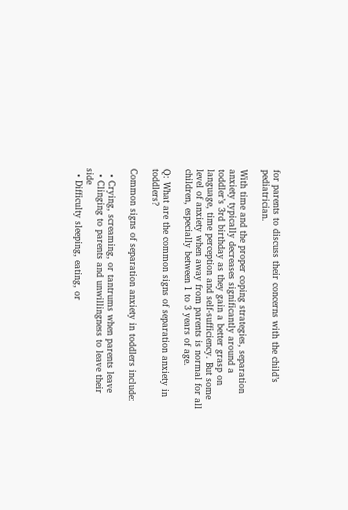for parents to discuss their concerns with the child’s pediatrician.

With time and the proper coping strategies, separation anxiety typically decreases significantly around a toddler’s 3rd birthday as they gain a better grasp on language, time perception and self-sufficiency. But some level of anxiety when away from parents is normal for all children, especially between 1 to 3 years of age.

Q: What are the common signs of separation anxiety in toddlers?

Common signs of separation anxiety in toddlers include:

  • Crying, screaming, or tantrums when parents leave
  • Clinging to parents and unwillingness to leave their side
  • Difficulty sleeping, eating, or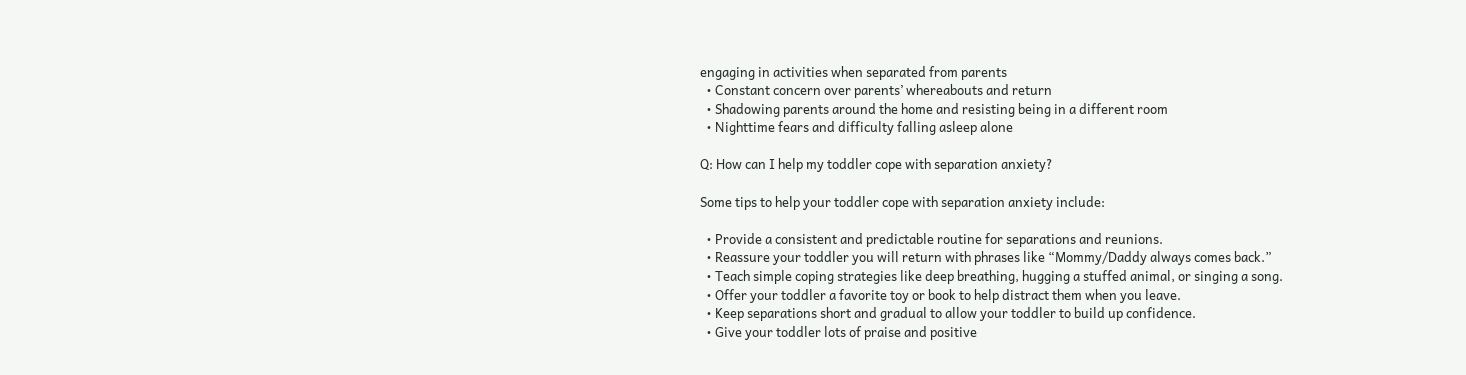engaging in activities when separated from parents
  • Constant concern over parents’ whereabouts and return
  • Shadowing parents around the home and resisting being in a different room
  • Nighttime fears and difficulty falling asleep alone

Q: How can I help my toddler cope with separation anxiety?

Some tips to help your toddler cope with separation anxiety include:

  • Provide a consistent and predictable routine for separations and reunions.
  • Reassure your toddler you will return with phrases like “Mommy/Daddy always comes back.”
  • Teach simple coping strategies like deep breathing, hugging a stuffed animal, or singing a song.
  • Offer your toddler a favorite toy or book to help distract them when you leave.
  • Keep separations short and gradual to allow your toddler to build up confidence.
  • Give your toddler lots of praise and positive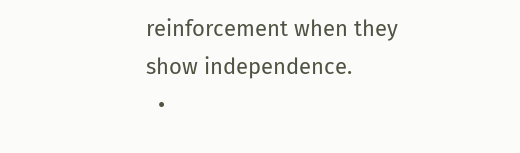reinforcement when they show independence.
  •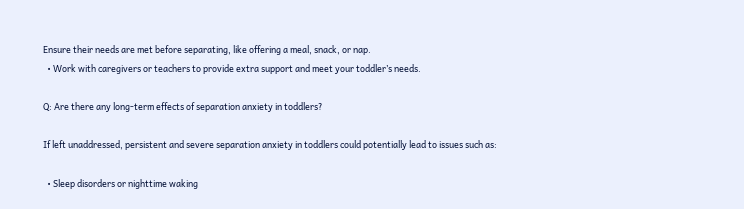Ensure their needs are met before separating, like offering a meal, snack, or nap.
  • Work with caregivers or teachers to provide extra support and meet your toddler’s needs.

Q: Are there any long-term effects of separation anxiety in toddlers?

If left unaddressed, persistent and severe separation anxiety in toddlers could potentially lead to issues such as:

  • Sleep disorders or nighttime waking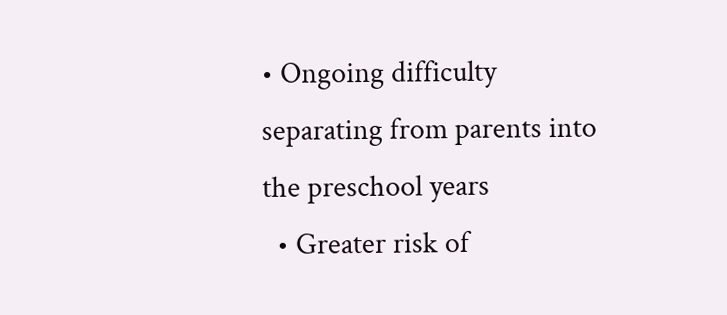• Ongoing difficulty separating from parents into the preschool years
  • Greater risk of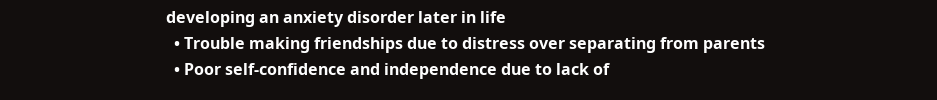developing an anxiety disorder later in life
  • Trouble making friendships due to distress over separating from parents
  • Poor self-confidence and independence due to lack of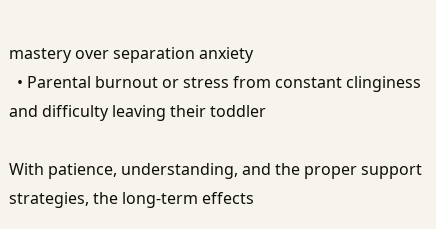mastery over separation anxiety
  • Parental burnout or stress from constant clinginess and difficulty leaving their toddler

With patience, understanding, and the proper support strategies, the long-term effects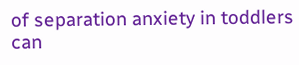of separation anxiety in toddlers can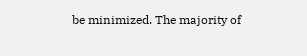be minimized. The majority of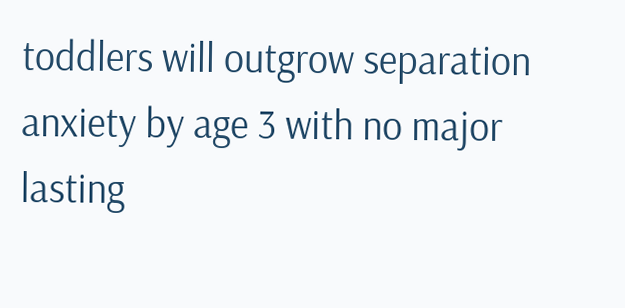toddlers will outgrow separation anxiety by age 3 with no major lasting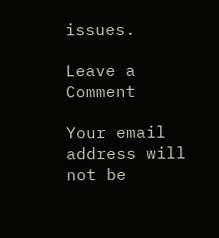issues.

Leave a Comment

Your email address will not be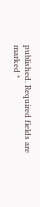published. Required fields are marked *